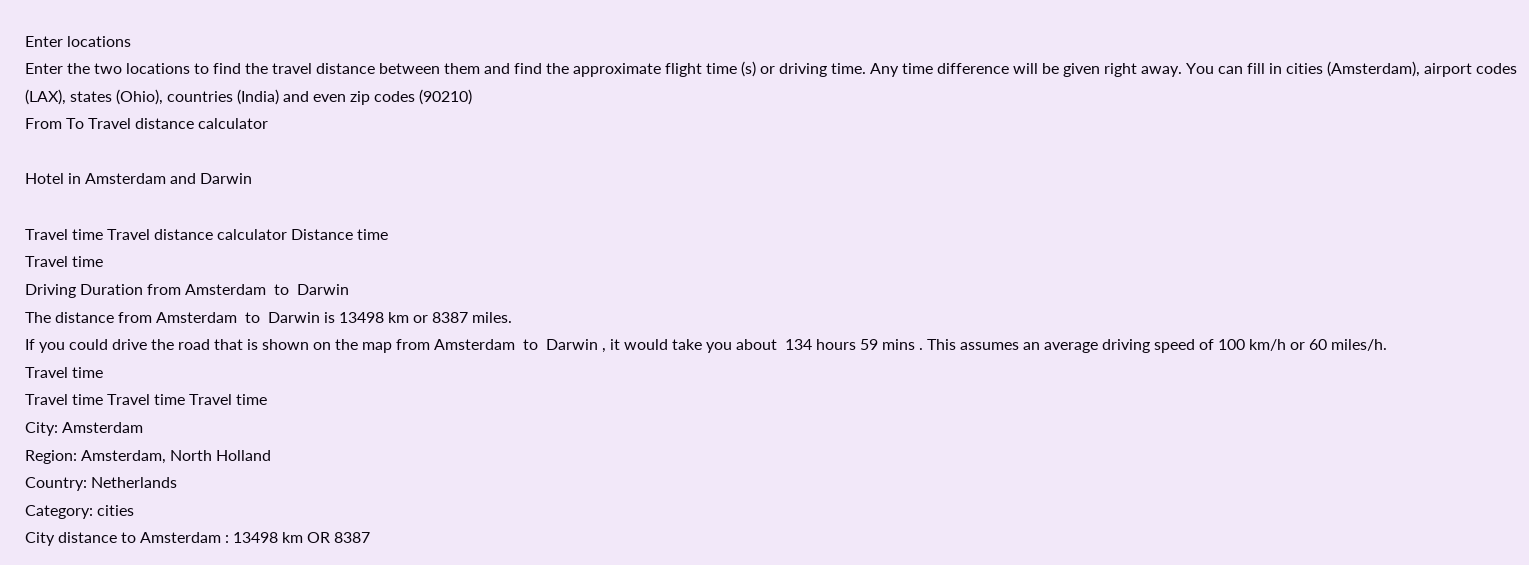Enter locations
Enter the two locations to find the travel distance between them and find the approximate flight time (s) or driving time. Any time difference will be given right away. You can fill in cities (Amsterdam), airport codes (LAX), states (Ohio), countries (India) and even zip codes (90210)
From To Travel distance calculator

Hotel in Amsterdam and Darwin

Travel time Travel distance calculator Distance time
Travel time
Driving Duration from Amsterdam  to  Darwin
The distance from Amsterdam  to  Darwin is 13498 km or 8387 miles.
If you could drive the road that is shown on the map from Amsterdam  to  Darwin , it would take you about  134 hours 59 mins . This assumes an average driving speed of 100 km/h or 60 miles/h.
Travel time
Travel time Travel time Travel time
City: Amsterdam
Region: Amsterdam, North Holland
Country: Netherlands
Category: cities
City distance to Amsterdam : 13498 km OR 8387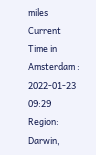miles
Current Time in Amsterdam : 2022-01-23 09:29
Region: Darwin,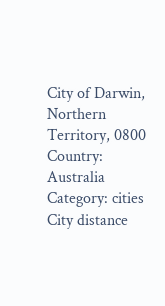City of Darwin, Northern Territory, 0800
Country: Australia
Category: cities
City distance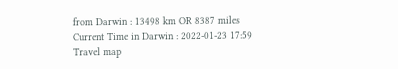from Darwin : 13498 km OR 8387 miles
Current Time in Darwin : 2022-01-23 17:59
Travel map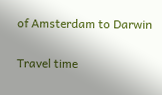of Amsterdam to Darwin

Travel time